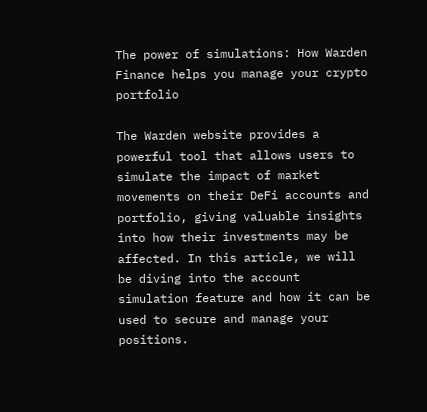The power of simulations: How Warden Finance helps you manage your crypto portfolio

The Warden website provides a powerful tool that allows users to simulate the impact of market movements on their DeFi accounts and portfolio, giving valuable insights into how their investments may be affected. In this article, we will be diving into the account simulation feature and how it can be used to secure and manage your positions.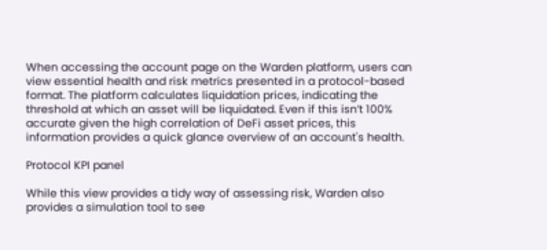When accessing the account page on the Warden platform, users can view essential health and risk metrics presented in a protocol-based format. The platform calculates liquidation prices, indicating the threshold at which an asset will be liquidated. Even if this isn’t 100% accurate given the high correlation of DeFi asset prices, this information provides a quick glance overview of an account's health.

Protocol KPI panel

While this view provides a tidy way of assessing risk, Warden also provides a simulation tool to see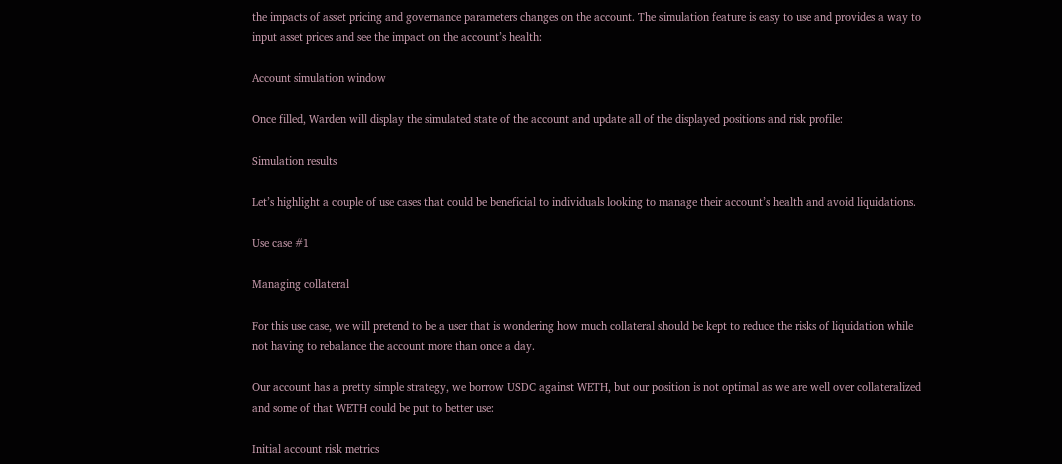the impacts of asset pricing and governance parameters changes on the account. The simulation feature is easy to use and provides a way to input asset prices and see the impact on the account’s health:

Account simulation window

Once filled, Warden will display the simulated state of the account and update all of the displayed positions and risk profile:

Simulation results

Let’s highlight a couple of use cases that could be beneficial to individuals looking to manage their account’s health and avoid liquidations.

Use case #1

Managing collateral

For this use case, we will pretend to be a user that is wondering how much collateral should be kept to reduce the risks of liquidation while not having to rebalance the account more than once a day.

Our account has a pretty simple strategy, we borrow USDC against WETH, but our position is not optimal as we are well over collateralized and some of that WETH could be put to better use:

Initial account risk metrics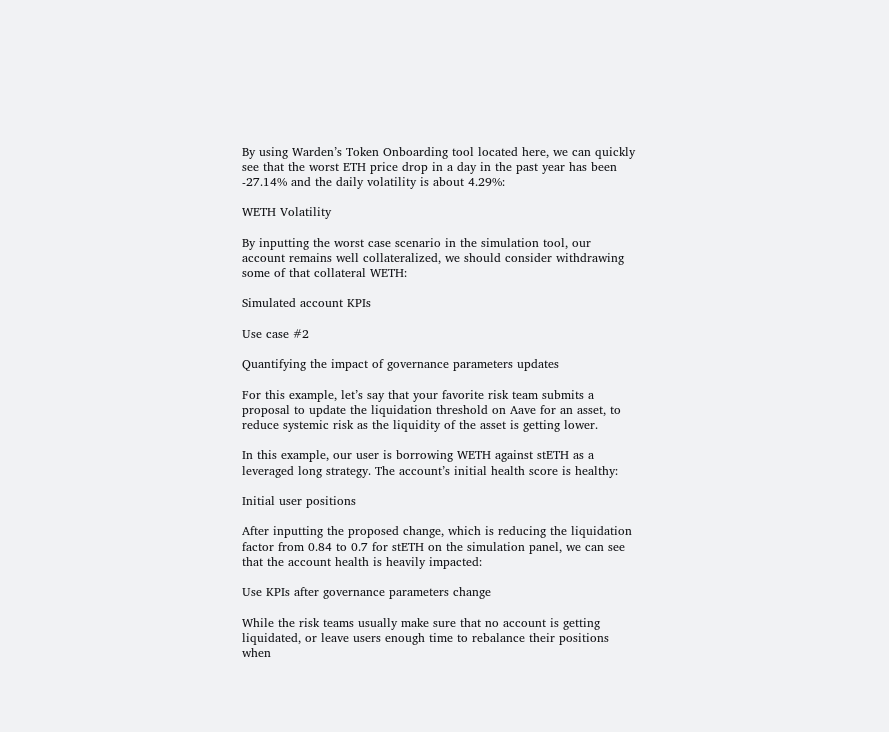By using Warden’s Token Onboarding tool located here, we can quickly see that the worst ETH price drop in a day in the past year has been -27.14% and the daily volatility is about 4.29%:

WETH Volatility

By inputting the worst case scenario in the simulation tool, our account remains well collateralized, we should consider withdrawing some of that collateral WETH:

Simulated account KPIs

Use case #2

Quantifying the impact of governance parameters updates

For this example, let’s say that your favorite risk team submits a proposal to update the liquidation threshold on Aave for an asset, to reduce systemic risk as the liquidity of the asset is getting lower.

In this example, our user is borrowing WETH against stETH as a leveraged long strategy. The account’s initial health score is healthy:

Initial user positions

After inputting the proposed change, which is reducing the liquidation factor from 0.84 to 0.7 for stETH on the simulation panel, we can see that the account health is heavily impacted:

Use KPIs after governance parameters change

While the risk teams usually make sure that no account is getting liquidated, or leave users enough time to rebalance their positions when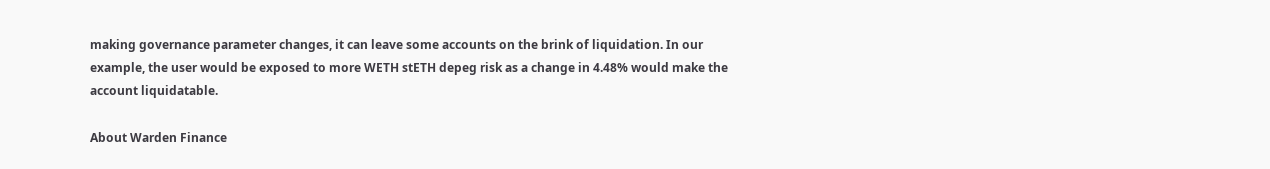making governance parameter changes, it can leave some accounts on the brink of liquidation. In our example, the user would be exposed to more WETH stETH depeg risk as a change in 4.48% would make the account liquidatable.

About Warden Finance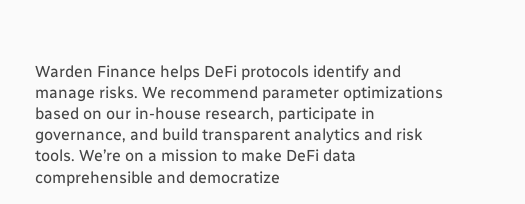Warden Finance helps DeFi protocols identify and manage risks. We recommend parameter optimizations based on our in-house research, participate in governance, and build transparent analytics and risk tools. We’re on a mission to make DeFi data comprehensible and democratize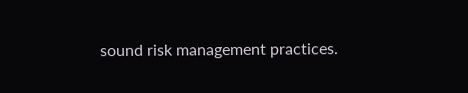sound risk management practices.